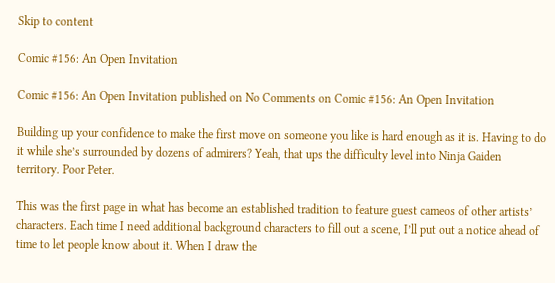Skip to content

Comic #156: An Open Invitation

Comic #156: An Open Invitation published on No Comments on Comic #156: An Open Invitation

Building up your confidence to make the first move on someone you like is hard enough as it is. Having to do it while she’s surrounded by dozens of admirers? Yeah, that ups the difficulty level into Ninja Gaiden territory. Poor Peter.

This was the first page in what has become an established tradition to feature guest cameos of other artists’ characters. Each time I need additional background characters to fill out a scene, I’ll put out a notice ahead of time to let people know about it. When I draw the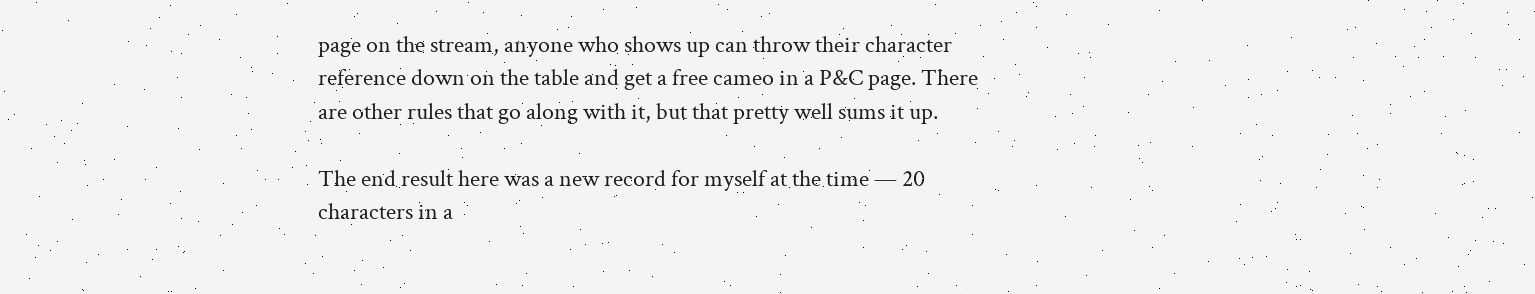page on the stream, anyone who shows up can throw their character reference down on the table and get a free cameo in a P&C page. There are other rules that go along with it, but that pretty well sums it up.

The end result here was a new record for myself at the time — 20 characters in a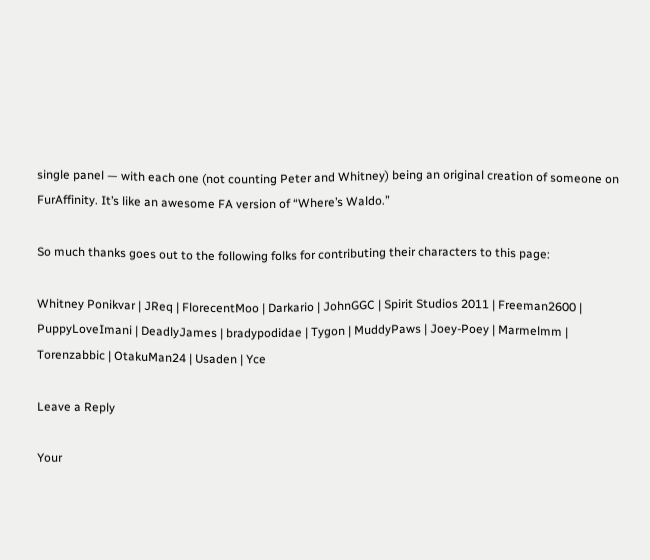single panel — with each one (not counting Peter and Whitney) being an original creation of someone on FurAffinity. It’s like an awesome FA version of “Where’s Waldo.”

So much thanks goes out to the following folks for contributing their characters to this page:

Whitney Ponikvar | JReq | FlorecentMoo | Darkario | JohnGGC | Spirit Studios 2011 | Freeman2600 | PuppyLoveImani | DeadlyJames | bradypodidae | Tygon | MuddyPaws | Joey-Poey | Marmelmm | Torenzabbic | OtakuMan24 | Usaden | Yce

Leave a Reply

Your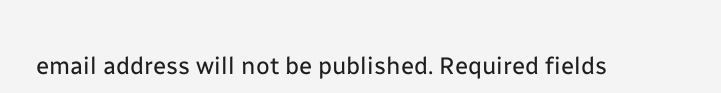email address will not be published. Required fields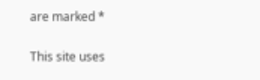are marked *

This site uses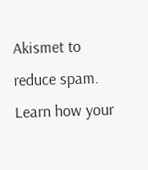Akismet to reduce spam. Learn how your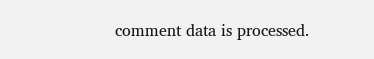comment data is processed.